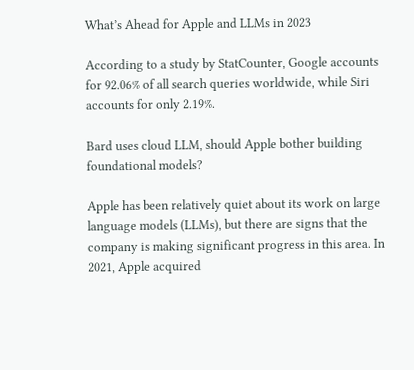What’s Ahead for Apple and LLMs in 2023

According to a study by StatCounter, Google accounts for 92.06% of all search queries worldwide, while Siri accounts for only 2.19%.

Bard uses cloud LLM, should Apple bother building foundational models?

Apple has been relatively quiet about its work on large language models (LLMs), but there are signs that the company is making significant progress in this area. In 2021, Apple acquired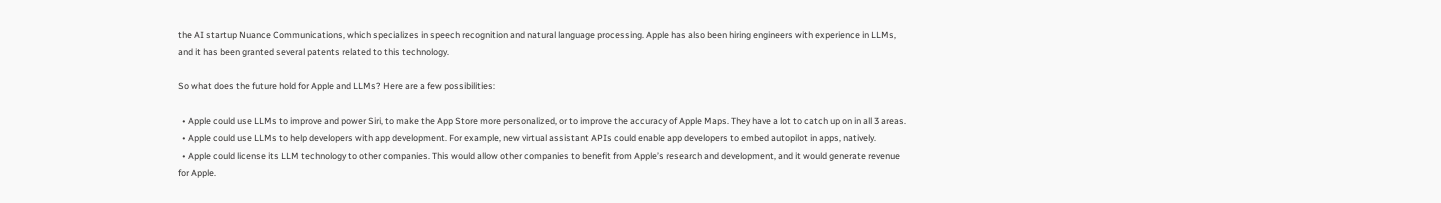the AI startup Nuance Communications, which specializes in speech recognition and natural language processing. Apple has also been hiring engineers with experience in LLMs, and it has been granted several patents related to this technology.

So what does the future hold for Apple and LLMs? Here are a few possibilities:

  • Apple could use LLMs to improve and power Siri, to make the App Store more personalized, or to improve the accuracy of Apple Maps. They have a lot to catch up on in all 3 areas.
  • Apple could use LLMs to help developers with app development. For example, new virtual assistant APIs could enable app developers to embed autopilot in apps, natively.
  • Apple could license its LLM technology to other companies. This would allow other companies to benefit from Apple’s research and development, and it would generate revenue for Apple.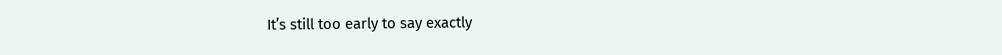It’s still too early to say exactly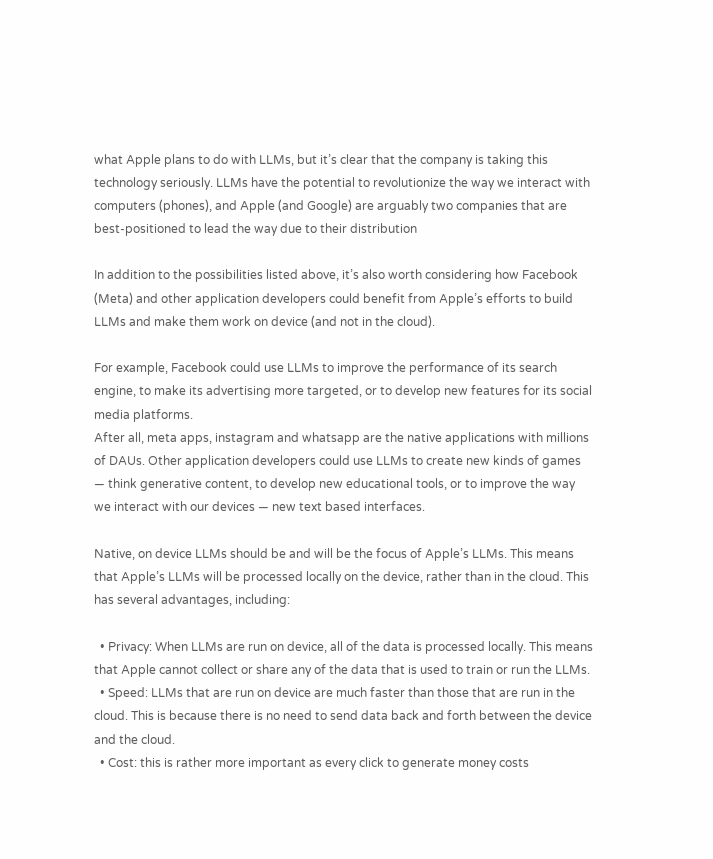what Apple plans to do with LLMs, but it’s clear that the company is taking this technology seriously. LLMs have the potential to revolutionize the way we interact with computers (phones), and Apple (and Google) are arguably two companies that are best-positioned to lead the way due to their distribution

In addition to the possibilities listed above, it’s also worth considering how Facebook (Meta) and other application developers could benefit from Apple’s efforts to build LLMs and make them work on device (and not in the cloud).

For example, Facebook could use LLMs to improve the performance of its search engine, to make its advertising more targeted, or to develop new features for its social media platforms.
After all, meta apps, instagram and whatsapp are the native applications with millions of DAUs. Other application developers could use LLMs to create new kinds of games — think generative content, to develop new educational tools, or to improve the way we interact with our devices — new text based interfaces.

Native, on device LLMs should be and will be the focus of Apple’s LLMs. This means that Apple’s LLMs will be processed locally on the device, rather than in the cloud. This has several advantages, including:

  • Privacy: When LLMs are run on device, all of the data is processed locally. This means that Apple cannot collect or share any of the data that is used to train or run the LLMs.
  • Speed: LLMs that are run on device are much faster than those that are run in the cloud. This is because there is no need to send data back and forth between the device and the cloud.
  • Cost: this is rather more important as every click to generate money costs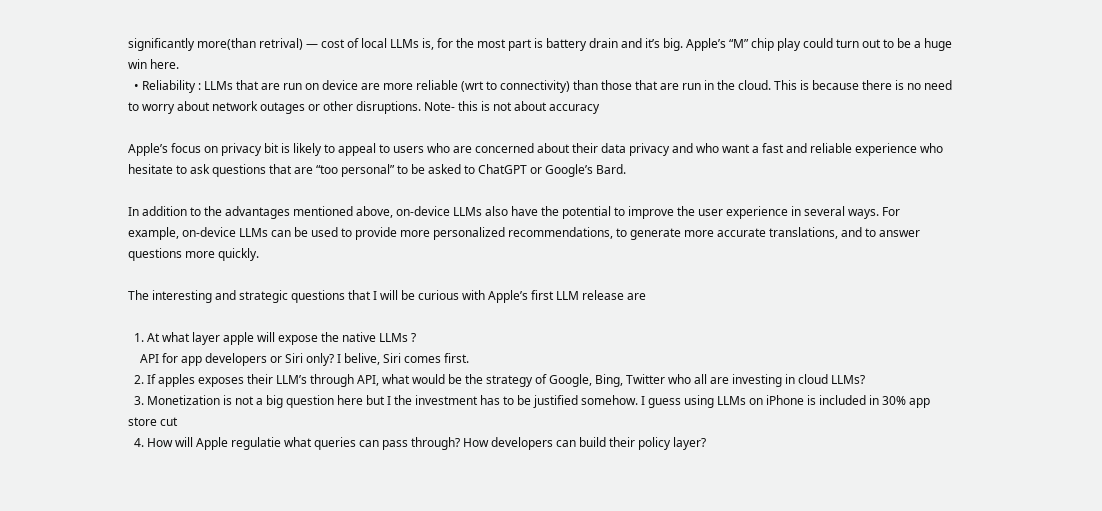significantly more(than retrival) — cost of local LLMs is, for the most part is battery drain and it’s big. Apple’s “M” chip play could turn out to be a huge win here.
  • Reliability : LLMs that are run on device are more reliable (wrt to connectivity) than those that are run in the cloud. This is because there is no need to worry about network outages or other disruptions. Note- this is not about accuracy

Apple’s focus on privacy bit is likely to appeal to users who are concerned about their data privacy and who want a fast and reliable experience who hesitate to ask questions that are “too personal” to be asked to ChatGPT or Google’s Bard.

In addition to the advantages mentioned above, on-device LLMs also have the potential to improve the user experience in several ways. For example, on-device LLMs can be used to provide more personalized recommendations, to generate more accurate translations, and to answer questions more quickly.

The interesting and strategic questions that I will be curious with Apple’s first LLM release are

  1. At what layer apple will expose the native LLMs ?
    API for app developers or Siri only? I belive, Siri comes first.
  2. If apples exposes their LLM’s through API, what would be the strategy of Google, Bing, Twitter who all are investing in cloud LLMs?
  3. Monetization is not a big question here but I the investment has to be justified somehow. I guess using LLMs on iPhone is included in 30% app store cut
  4. How will Apple regulatie what queries can pass through? How developers can build their policy layer?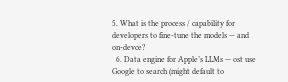5. What is the process / capability for developers to fine-tune the models — and on-devce?
  6. Data engine for Apple’s LLMs — ost use Google to search (might default to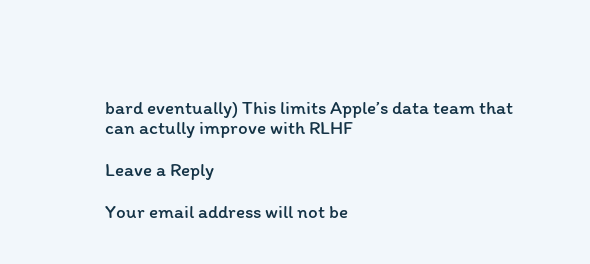bard eventually) This limits Apple’s data team that can actully improve with RLHF

Leave a Reply

Your email address will not be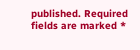published. Required fields are marked *